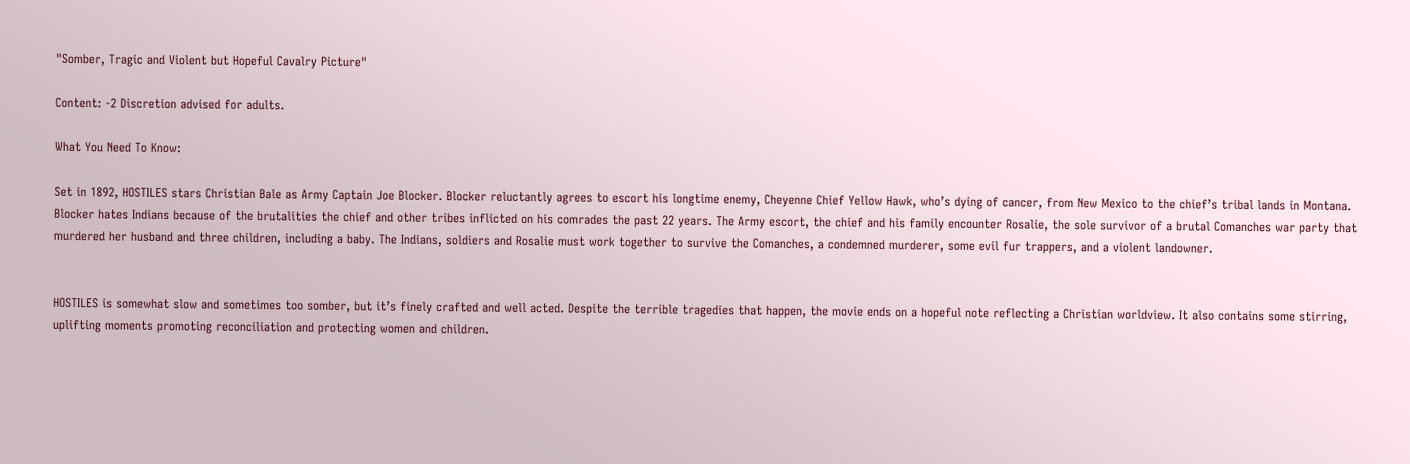"Somber, Tragic and Violent but Hopeful Cavalry Picture"

Content: -2 Discretion advised for adults.

What You Need To Know:

Set in 1892, HOSTILES stars Christian Bale as Army Captain Joe Blocker. Blocker reluctantly agrees to escort his longtime enemy, Cheyenne Chief Yellow Hawk, who’s dying of cancer, from New Mexico to the chief’s tribal lands in Montana. Blocker hates Indians because of the brutalities the chief and other tribes inflicted on his comrades the past 22 years. The Army escort, the chief and his family encounter Rosalie, the sole survivor of a brutal Comanches war party that murdered her husband and three children, including a baby. The Indians, soldiers and Rosalie must work together to survive the Comanches, a condemned murderer, some evil fur trappers, and a violent landowner.


HOSTILES is somewhat slow and sometimes too somber, but it’s finely crafted and well acted. Despite the terrible tragedies that happen, the movie ends on a hopeful note reflecting a Christian worldview. It also contains some stirring, uplifting moments promoting reconciliation and protecting women and children.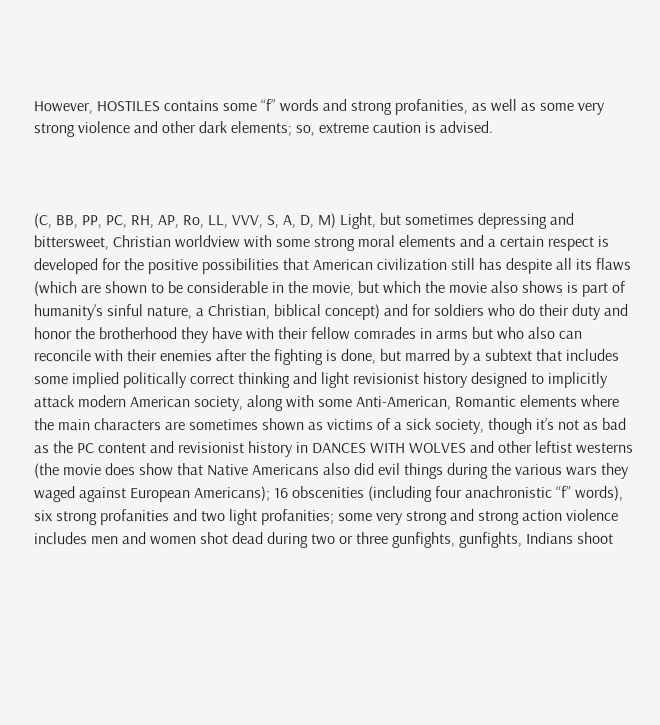However, HOSTILES contains some “f” words and strong profanities, as well as some very strong violence and other dark elements; so, extreme caution is advised.



(C, BB, PP, PC, RH, AP, Ro, LL, VVV, S, A, D, M) Light, but sometimes depressing and bittersweet, Christian worldview with some strong moral elements and a certain respect is developed for the positive possibilities that American civilization still has despite all its flaws (which are shown to be considerable in the movie, but which the movie also shows is part of humanity’s sinful nature, a Christian, biblical concept) and for soldiers who do their duty and honor the brotherhood they have with their fellow comrades in arms but who also can reconcile with their enemies after the fighting is done, but marred by a subtext that includes some implied politically correct thinking and light revisionist history designed to implicitly attack modern American society, along with some Anti-American, Romantic elements where the main characters are sometimes shown as victims of a sick society, though it’s not as bad as the PC content and revisionist history in DANCES WITH WOLVES and other leftist westerns (the movie does show that Native Americans also did evil things during the various wars they waged against European Americans); 16 obscenities (including four anachronistic “f” words), six strong profanities and two light profanities; some very strong and strong action violence includes men and women shot dead during two or three gunfights, gunfights, Indians shoot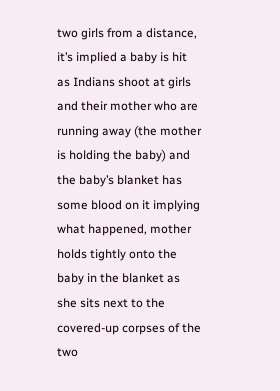two girls from a distance, it’s implied a baby is hit as Indians shoot at girls and their mother who are running away (the mother is holding the baby) and the baby’s blanket has some blood on it implying what happened, mother holds tightly onto the baby in the blanket as she sits next to the covered-up corpses of the two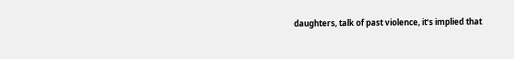daughters, talk of past violence, it’s implied that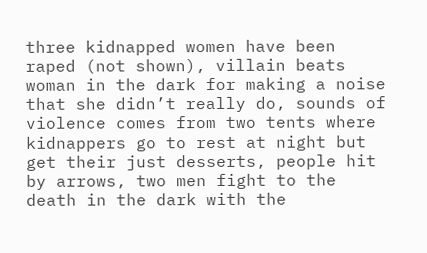three kidnapped women have been raped (not shown), villain beats woman in the dark for making a noise that she didn’t really do, sounds of violence comes from two tents where kidnappers go to rest at night but get their just desserts, people hit by arrows, two men fight to the death in the dark with the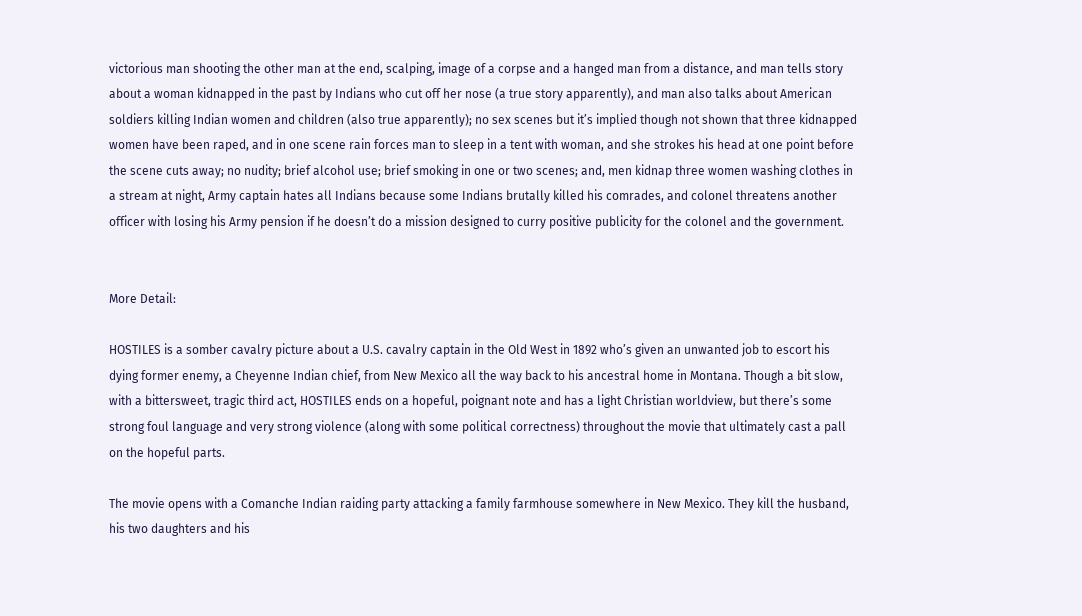victorious man shooting the other man at the end, scalping, image of a corpse and a hanged man from a distance, and man tells story about a woman kidnapped in the past by Indians who cut off her nose (a true story apparently), and man also talks about American soldiers killing Indian women and children (also true apparently); no sex scenes but it’s implied though not shown that three kidnapped women have been raped, and in one scene rain forces man to sleep in a tent with woman, and she strokes his head at one point before the scene cuts away; no nudity; brief alcohol use; brief smoking in one or two scenes; and, men kidnap three women washing clothes in a stream at night, Army captain hates all Indians because some Indians brutally killed his comrades, and colonel threatens another officer with losing his Army pension if he doesn’t do a mission designed to curry positive publicity for the colonel and the government.


More Detail:

HOSTILES is a somber cavalry picture about a U.S. cavalry captain in the Old West in 1892 who’s given an unwanted job to escort his dying former enemy, a Cheyenne Indian chief, from New Mexico all the way back to his ancestral home in Montana. Though a bit slow, with a bittersweet, tragic third act, HOSTILES ends on a hopeful, poignant note and has a light Christian worldview, but there’s some strong foul language and very strong violence (along with some political correctness) throughout the movie that ultimately cast a pall on the hopeful parts.

The movie opens with a Comanche Indian raiding party attacking a family farmhouse somewhere in New Mexico. They kill the husband, his two daughters and his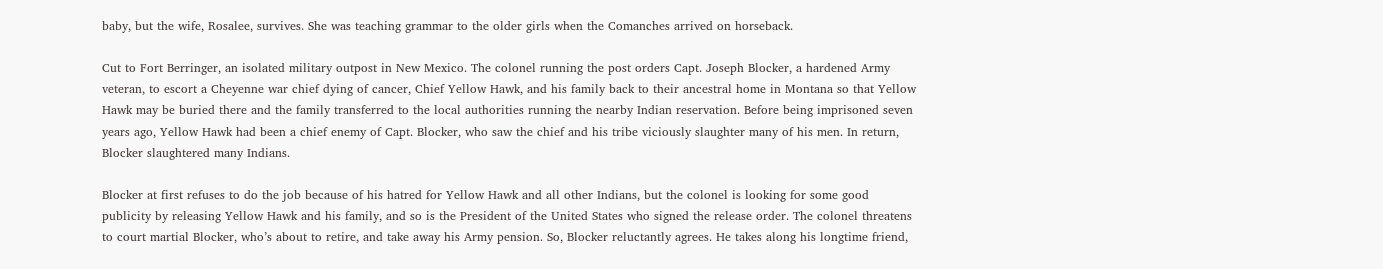baby, but the wife, Rosalee, survives. She was teaching grammar to the older girls when the Comanches arrived on horseback.

Cut to Fort Berringer, an isolated military outpost in New Mexico. The colonel running the post orders Capt. Joseph Blocker, a hardened Army veteran, to escort a Cheyenne war chief dying of cancer, Chief Yellow Hawk, and his family back to their ancestral home in Montana so that Yellow Hawk may be buried there and the family transferred to the local authorities running the nearby Indian reservation. Before being imprisoned seven years ago, Yellow Hawk had been a chief enemy of Capt. Blocker, who saw the chief and his tribe viciously slaughter many of his men. In return, Blocker slaughtered many Indians.

Blocker at first refuses to do the job because of his hatred for Yellow Hawk and all other Indians, but the colonel is looking for some good publicity by releasing Yellow Hawk and his family, and so is the President of the United States who signed the release order. The colonel threatens to court martial Blocker, who’s about to retire, and take away his Army pension. So, Blocker reluctantly agrees. He takes along his longtime friend,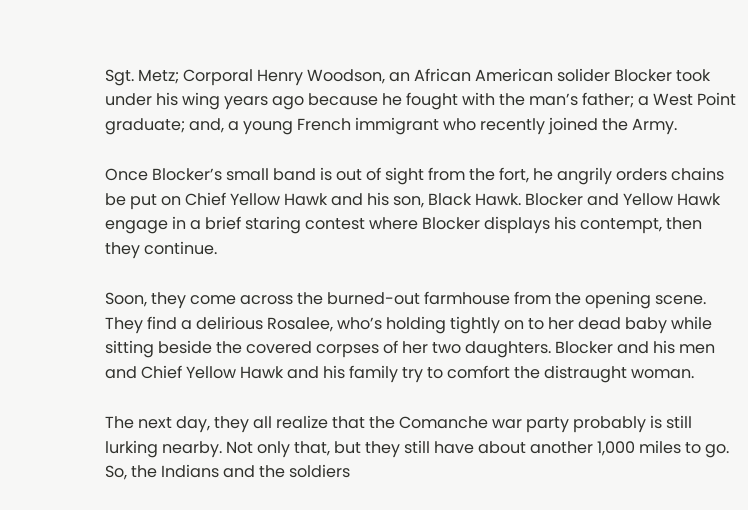Sgt. Metz; Corporal Henry Woodson, an African American solider Blocker took under his wing years ago because he fought with the man’s father; a West Point graduate; and, a young French immigrant who recently joined the Army.

Once Blocker’s small band is out of sight from the fort, he angrily orders chains be put on Chief Yellow Hawk and his son, Black Hawk. Blocker and Yellow Hawk engage in a brief staring contest where Blocker displays his contempt, then they continue.

Soon, they come across the burned-out farmhouse from the opening scene. They find a delirious Rosalee, who’s holding tightly on to her dead baby while sitting beside the covered corpses of her two daughters. Blocker and his men and Chief Yellow Hawk and his family try to comfort the distraught woman.

The next day, they all realize that the Comanche war party probably is still lurking nearby. Not only that, but they still have about another 1,000 miles to go. So, the Indians and the soldiers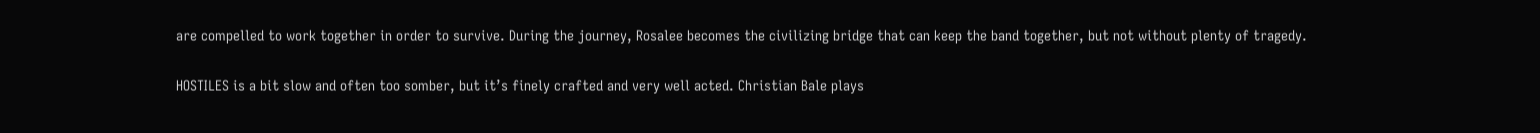are compelled to work together in order to survive. During the journey, Rosalee becomes the civilizing bridge that can keep the band together, but not without plenty of tragedy.

HOSTILES is a bit slow and often too somber, but it’s finely crafted and very well acted. Christian Bale plays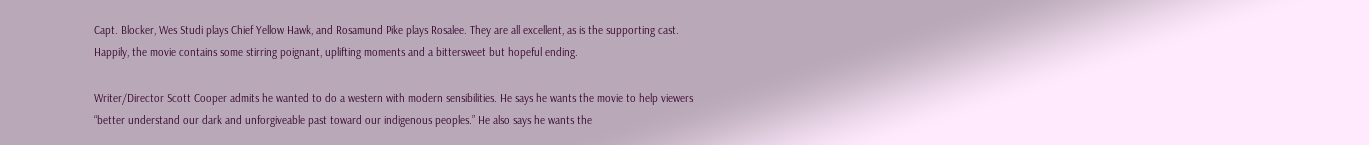Capt. Blocker, Wes Studi plays Chief Yellow Hawk, and Rosamund Pike plays Rosalee. They are all excellent, as is the supporting cast. Happily, the movie contains some stirring poignant, uplifting moments and a bittersweet but hopeful ending.

Writer/Director Scott Cooper admits he wanted to do a western with modern sensibilities. He says he wants the movie to help viewers “better understand our dark and unforgiveable past toward our indigenous peoples.” He also says he wants the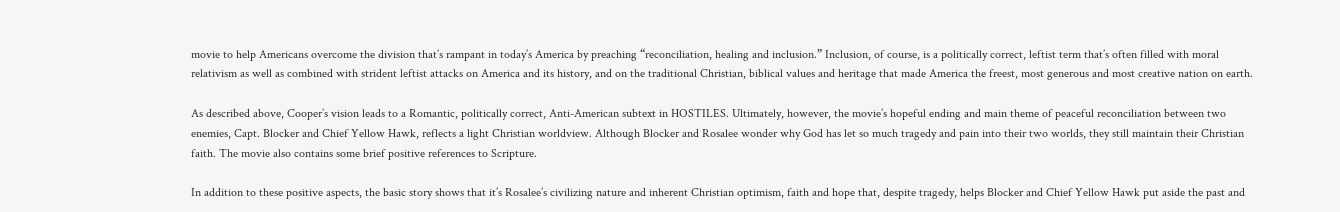movie to help Americans overcome the division that’s rampant in today’s America by preaching “reconciliation, healing and inclusion.” Inclusion, of course, is a politically correct, leftist term that’s often filled with moral relativism as well as combined with strident leftist attacks on America and its history, and on the traditional Christian, biblical values and heritage that made America the freest, most generous and most creative nation on earth.

As described above, Cooper’s vision leads to a Romantic, politically correct, Anti-American subtext in HOSTILES. Ultimately, however, the movie’s hopeful ending and main theme of peaceful reconciliation between two enemies, Capt. Blocker and Chief Yellow Hawk, reflects a light Christian worldview. Although Blocker and Rosalee wonder why God has let so much tragedy and pain into their two worlds, they still maintain their Christian faith. The movie also contains some brief positive references to Scripture.

In addition to these positive aspects, the basic story shows that it’s Rosalee’s civilizing nature and inherent Christian optimism, faith and hope that, despite tragedy, helps Blocker and Chief Yellow Hawk put aside the past and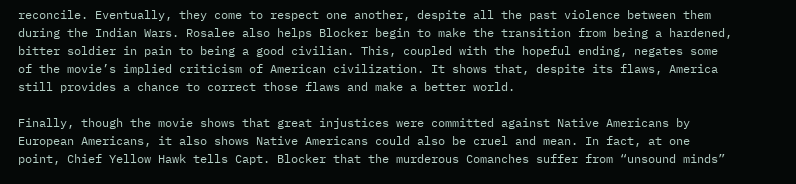reconcile. Eventually, they come to respect one another, despite all the past violence between them during the Indian Wars. Rosalee also helps Blocker begin to make the transition from being a hardened, bitter soldier in pain to being a good civilian. This, coupled with the hopeful ending, negates some of the movie’s implied criticism of American civilization. It shows that, despite its flaws, America still provides a chance to correct those flaws and make a better world.

Finally, though the movie shows that great injustices were committed against Native Americans by European Americans, it also shows Native Americans could also be cruel and mean. In fact, at one point, Chief Yellow Hawk tells Capt. Blocker that the murderous Comanches suffer from “unsound minds”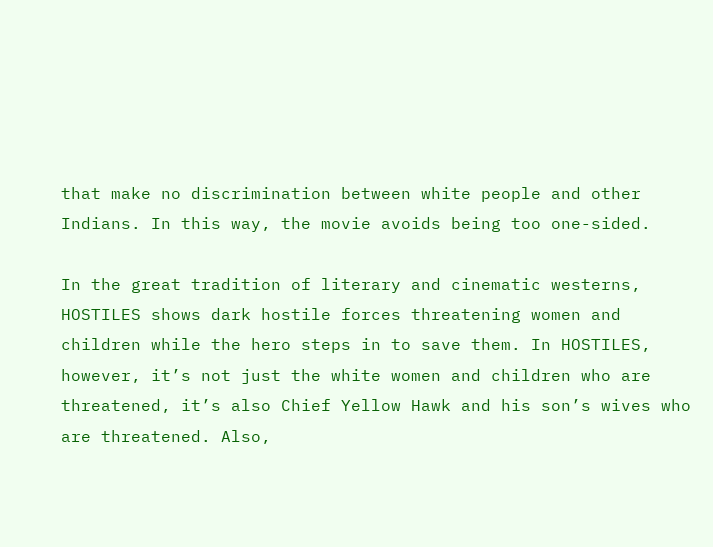that make no discrimination between white people and other Indians. In this way, the movie avoids being too one-sided.

In the great tradition of literary and cinematic westerns, HOSTILES shows dark hostile forces threatening women and children while the hero steps in to save them. In HOSTILES, however, it’s not just the white women and children who are threatened, it’s also Chief Yellow Hawk and his son’s wives who are threatened. Also,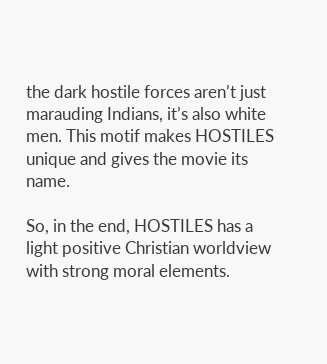the dark hostile forces aren’t just marauding Indians, it’s also white men. This motif makes HOSTILES unique and gives the movie its name.

So, in the end, HOSTILES has a light positive Christian worldview with strong moral elements.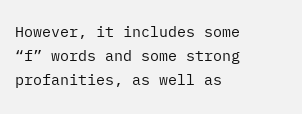However, it includes some “f” words and some strong profanities, as well as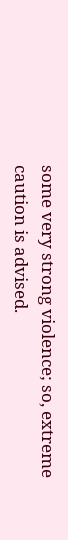some very strong violence; so, extreme caution is advised.